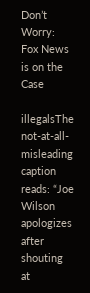Don’t Worry: Fox News is on the Case

illegalsThe not-at-all-misleading caption reads: “Joe Wilson apologizes after shouting at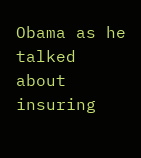Obama as he talked about insuring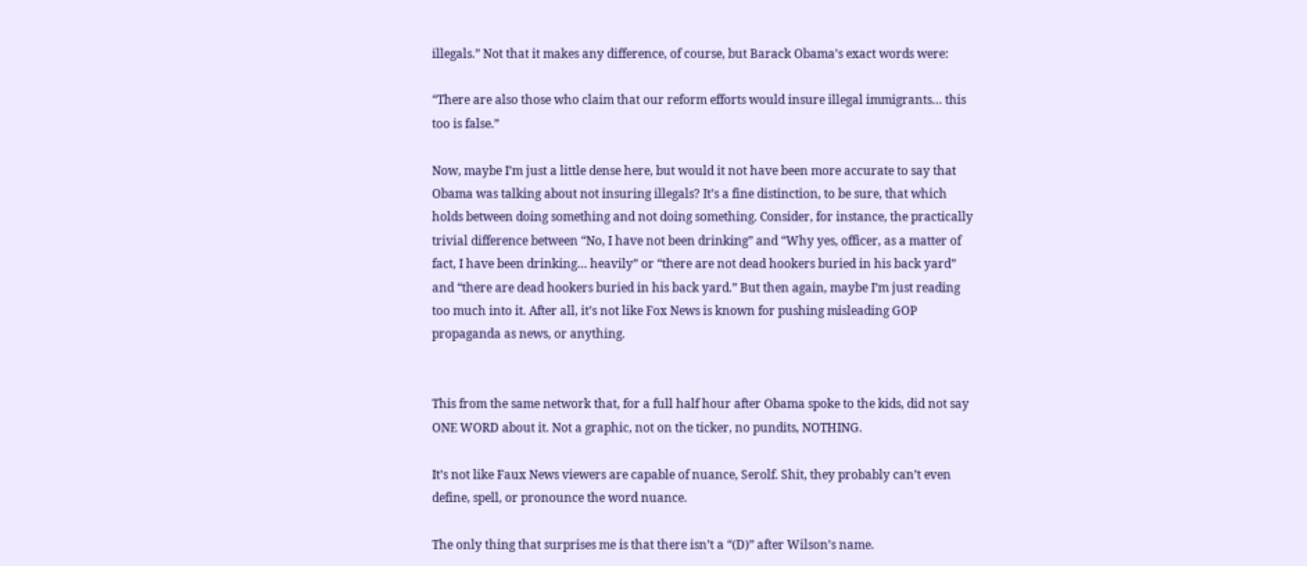illegals.” Not that it makes any difference, of course, but Barack Obama’s exact words were:

“There are also those who claim that our reform efforts would insure illegal immigrants… this too is false.”

Now, maybe I’m just a little dense here, but would it not have been more accurate to say that Obama was talking about not insuring illegals? It’s a fine distinction, to be sure, that which holds between doing something and not doing something. Consider, for instance, the practically trivial difference between “No, I have not been drinking” and “Why yes, officer, as a matter of fact, I have been drinking… heavily” or “there are not dead hookers buried in his back yard” and “there are dead hookers buried in his back yard.” But then again, maybe I’m just reading too much into it. After all, it’s not like Fox News is known for pushing misleading GOP propaganda as news, or anything.


This from the same network that, for a full half hour after Obama spoke to the kids, did not say ONE WORD about it. Not a graphic, not on the ticker, no pundits, NOTHING.

It’s not like Faux News viewers are capable of nuance, Serolf. Shit, they probably can’t even define, spell, or pronounce the word nuance.

The only thing that surprises me is that there isn’t a “(D)” after Wilson’s name.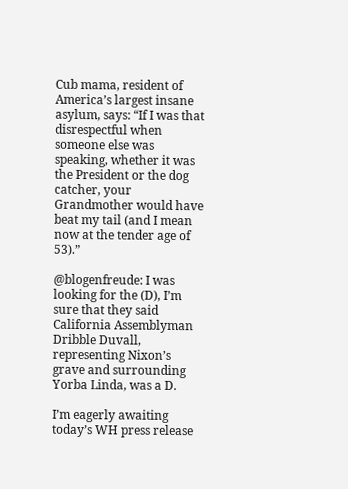Cub mama, resident of America’s largest insane asylum, says: “If I was that disrespectful when someone else was speaking, whether it was the President or the dog catcher, your Grandmother would have beat my tail (and I mean now at the tender age of 53).”

@blogenfreude: I was looking for the (D), I’m sure that they said California Assemblyman Dribble Duvall, representing Nixon’s grave and surrounding Yorba Linda, was a D.

I’m eagerly awaiting today’s WH press release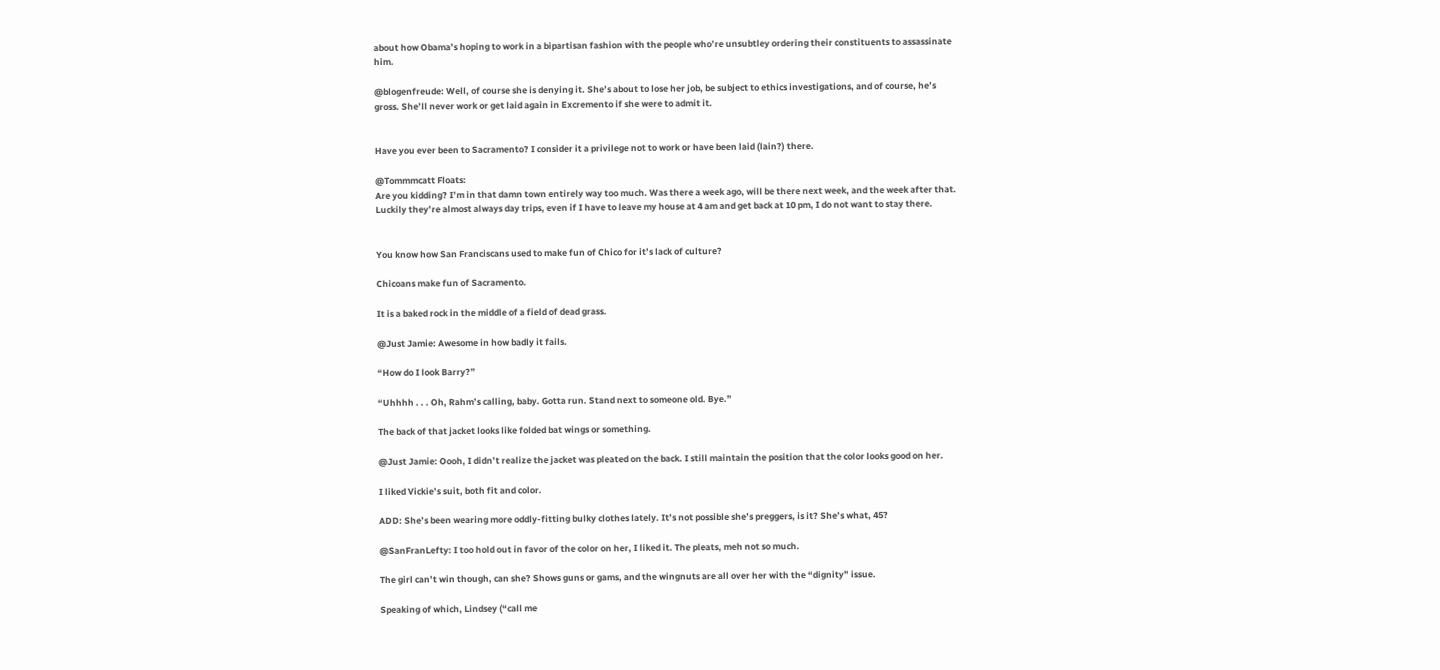about how Obama’s hoping to work in a bipartisan fashion with the people who’re unsubtley ordering their constituents to assassinate him.

@blogenfreude: Well, of course she is denying it. She’s about to lose her job, be subject to ethics investigations, and of course, he’s gross. She’ll never work or get laid again in Excremento if she were to admit it.


Have you ever been to Sacramento? I consider it a privilege not to work or have been laid (lain?) there.

@Tommmcatt Floats:
Are you kidding? I’m in that damn town entirely way too much. Was there a week ago, will be there next week, and the week after that. Luckily they’re almost always day trips, even if I have to leave my house at 4 am and get back at 10 pm, I do not want to stay there.


You know how San Franciscans used to make fun of Chico for it’s lack of culture?

Chicoans make fun of Sacramento.

It is a baked rock in the middle of a field of dead grass.

@Just Jamie: Awesome in how badly it fails.

“How do I look Barry?”

“Uhhhh . . . Oh, Rahm’s calling, baby. Gotta run. Stand next to someone old. Bye.”

The back of that jacket looks like folded bat wings or something.

@Just Jamie: Oooh, I didn’t realize the jacket was pleated on the back. I still maintain the position that the color looks good on her.

I liked Vickie’s suit, both fit and color.

ADD: She’s been wearing more oddly-fitting bulky clothes lately. It’s not possible she’s preggers, is it? She’s what, 45?

@SanFranLefty: I too hold out in favor of the color on her, I liked it. The pleats, meh not so much.

The girl can’t win though, can she? Shows guns or gams, and the wingnuts are all over her with the “dignity” issue.

Speaking of which, Lindsey (“call me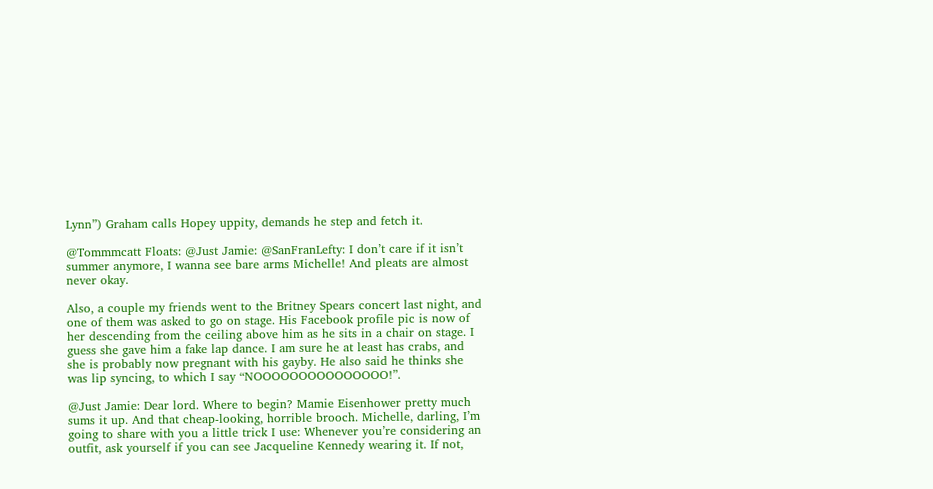Lynn”) Graham calls Hopey uppity, demands he step and fetch it.

@Tommmcatt Floats: @Just Jamie: @SanFranLefty: I don’t care if it isn’t summer anymore, I wanna see bare arms Michelle! And pleats are almost never okay.

Also, a couple my friends went to the Britney Spears concert last night, and one of them was asked to go on stage. His Facebook profile pic is now of her descending from the ceiling above him as he sits in a chair on stage. I guess she gave him a fake lap dance. I am sure he at least has crabs, and she is probably now pregnant with his gayby. He also said he thinks she was lip syncing, to which I say “NOOOOOOOOOOOOOOO!”.

@Just Jamie: Dear lord. Where to begin? Mamie Eisenhower pretty much sums it up. And that cheap-looking, horrible brooch. Michelle, darling, I’m going to share with you a little trick I use: Whenever you’re considering an outfit, ask yourself if you can see Jacqueline Kennedy wearing it. If not,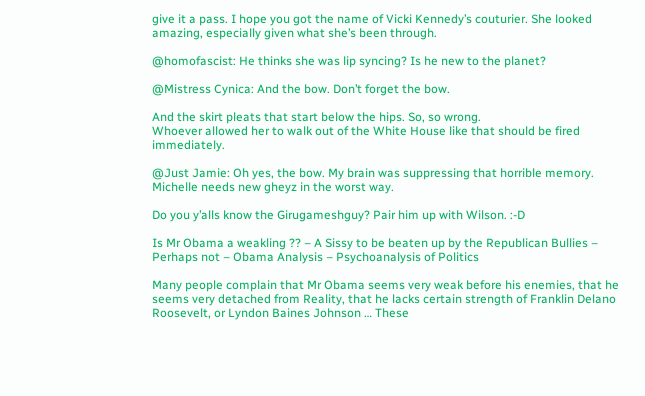give it a pass. I hope you got the name of Vicki Kennedy’s couturier. She looked amazing, especially given what she’s been through.

@homofascist: He thinks she was lip syncing? Is he new to the planet?

@Mistress Cynica: And the bow. Don’t forget the bow.

And the skirt pleats that start below the hips. So, so wrong.
Whoever allowed her to walk out of the White House like that should be fired immediately.

@Just Jamie: Oh yes, the bow. My brain was suppressing that horrible memory. Michelle needs new gheyz in the worst way.

Do you y’alls know the Girugameshguy? Pair him up with Wilson. :-D

Is Mr Obama a weakling ?? – A Sissy to be beaten up by the Republican Bullies – Perhaps not – Obama Analysis – Psychoanalysis of Politics

Many people complain that Mr Obama seems very weak before his enemies, that he seems very detached from Reality, that he lacks certain strength of Franklin Delano Roosevelt, or Lyndon Baines Johnson … These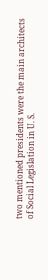two mentioned presidents were the main architects of Social Legislation in U. S.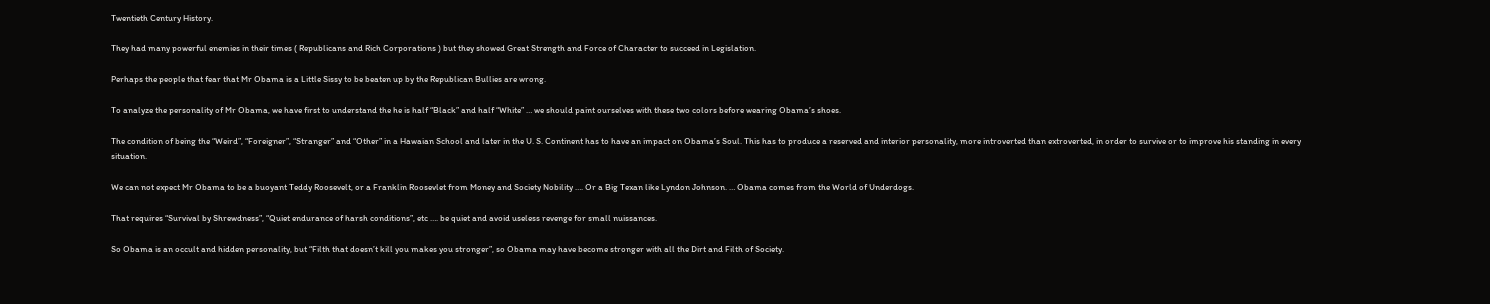Twentieth Century History.

They had many powerful enemies in their times ( Republicans and Rich Corporations ) but they showed Great Strength and Force of Character to succeed in Legislation.

Perhaps the people that fear that Mr Obama is a Little Sissy to be beaten up by the Republican Bullies are wrong.

To analyze the personality of Mr Obama, we have first to understand the he is half “Black” and half “White” … we should paint ourselves with these two colors before wearing Obama’s shoes.

The condition of being the “Weird”, “Foreigner”, “Stranger” and “Other” in a Hawaian School and later in the U. S. Continent has to have an impact on Obama’s Soul. This has to produce a reserved and interior personality, more introverted than extroverted, in order to survive or to improve his standing in every situation.

We can not expect Mr Obama to be a buoyant Teddy Roosevelt, or a Franklin Roosevlet from Money and Society Nobility …. Or a Big Texan like Lyndon Johnson. … Obama comes from the World of Underdogs.

That requires “Survival by Shrewdness”, “Quiet endurance of harsh conditions”, etc …. be quiet and avoid useless revenge for small nuissances.

So Obama is an occult and hidden personality, but “Filth that doesn’t kill you makes you stronger”, so Obama may have become stronger with all the Dirt and Filth of Society.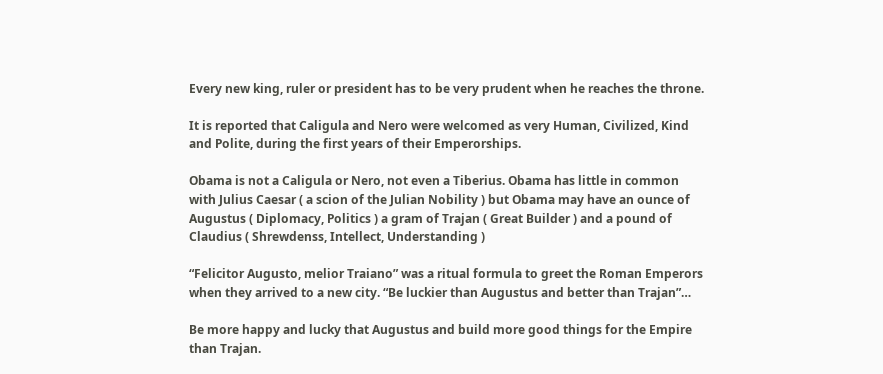Every new king, ruler or president has to be very prudent when he reaches the throne.

It is reported that Caligula and Nero were welcomed as very Human, Civilized, Kind and Polite, during the first years of their Emperorships.

Obama is not a Caligula or Nero, not even a Tiberius. Obama has little in common with Julius Caesar ( a scion of the Julian Nobility ) but Obama may have an ounce of Augustus ( Diplomacy, Politics ) a gram of Trajan ( Great Builder ) and a pound of Claudius ( Shrewdenss, Intellect, Understanding )

“Felicitor Augusto, melior Traiano” was a ritual formula to greet the Roman Emperors when they arrived to a new city. “Be luckier than Augustus and better than Trajan”…

Be more happy and lucky that Augustus and build more good things for the Empire than Trajan.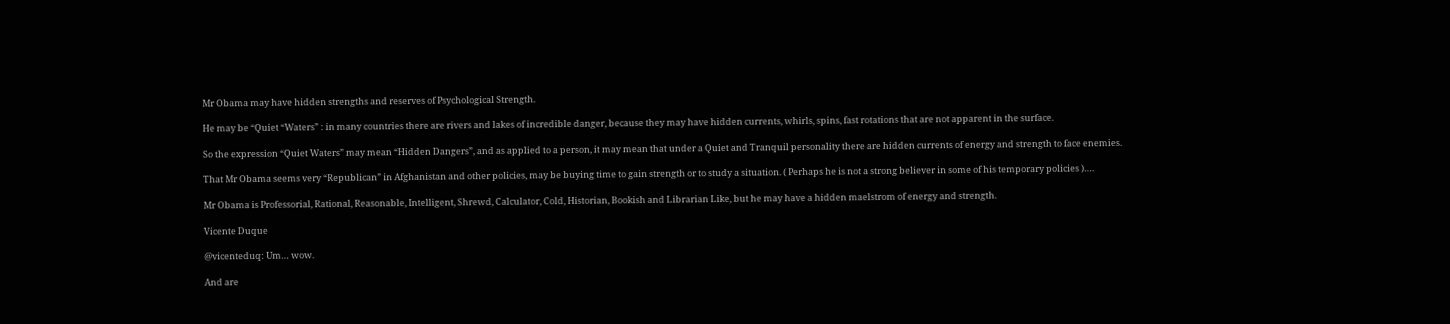Mr Obama may have hidden strengths and reserves of Psychological Strength.

He may be “Quiet “Waters” : in many countries there are rivers and lakes of incredible danger, because they may have hidden currents, whirls, spins, fast rotations that are not apparent in the surface.

So the expression “Quiet Waters” may mean “Hidden Dangers”, and as applied to a person, it may mean that under a Quiet and Tranquil personality there are hidden currents of energy and strength to face enemies.

That Mr Obama seems very “Republican” in Afghanistan and other policies, may be buying time to gain strength or to study a situation. ( Perhaps he is not a strong believer in some of his temporary policies )….

Mr Obama is Professorial, Rational, Reasonable, Intelligent, Shrewd, Calculator, Cold, Historian, Bookish and Librarian Like, but he may have a hidden maelstrom of energy and strength.

Vicente Duque

@vicenteduq: Um… wow.

And are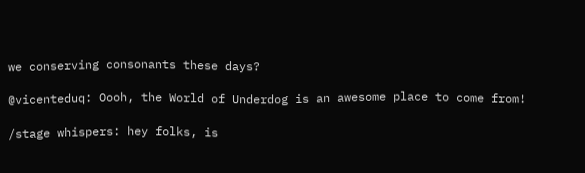we conserving consonants these days?

@vicenteduq: Oooh, the World of Underdog is an awesome place to come from!

/stage whispers: hey folks, is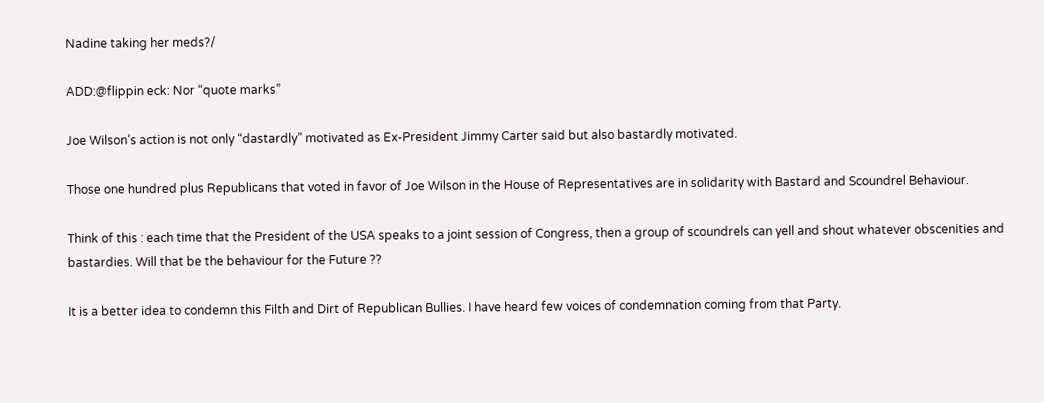Nadine taking her meds?/

ADD:@flippin eck: Nor “quote marks”

Joe Wilson’s action is not only “dastardly” motivated as Ex-President Jimmy Carter said but also bastardly motivated.

Those one hundred plus Republicans that voted in favor of Joe Wilson in the House of Representatives are in solidarity with Bastard and Scoundrel Behaviour.

Think of this : each time that the President of the USA speaks to a joint session of Congress, then a group of scoundrels can yell and shout whatever obscenities and bastardies. Will that be the behaviour for the Future ??

It is a better idea to condemn this Filth and Dirt of Republican Bullies. I have heard few voices of condemnation coming from that Party.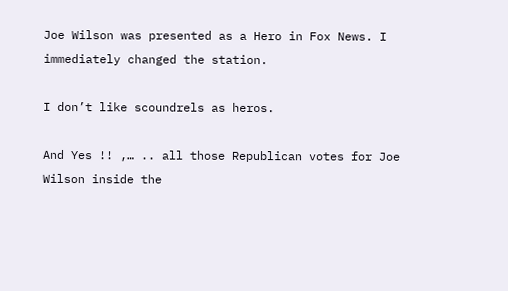Joe Wilson was presented as a Hero in Fox News. I immediately changed the station.

I don’t like scoundrels as heros.

And Yes !! ,… .. all those Republican votes for Joe Wilson inside the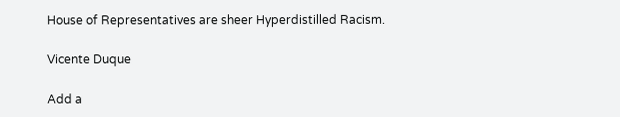House of Representatives are sheer Hyperdistilled Racism.

Vicente Duque

Add a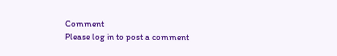Comment
Please log in to post a comment